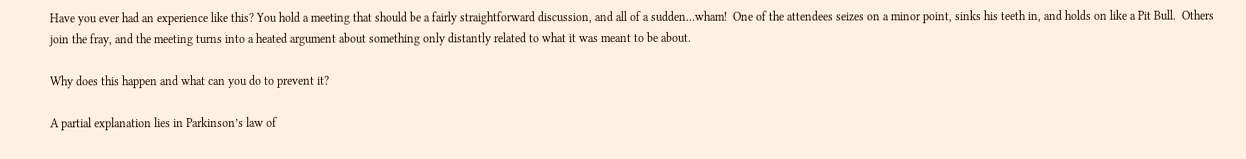Have you ever had an experience like this? You hold a meeting that should be a fairly straightforward discussion, and all of a sudden…wham!  One of the attendees seizes on a minor point, sinks his teeth in, and holds on like a Pit Bull.  Others join the fray, and the meeting turns into a heated argument about something only distantly related to what it was meant to be about.

Why does this happen and what can you do to prevent it?

A partial explanation lies in Parkinson’s law of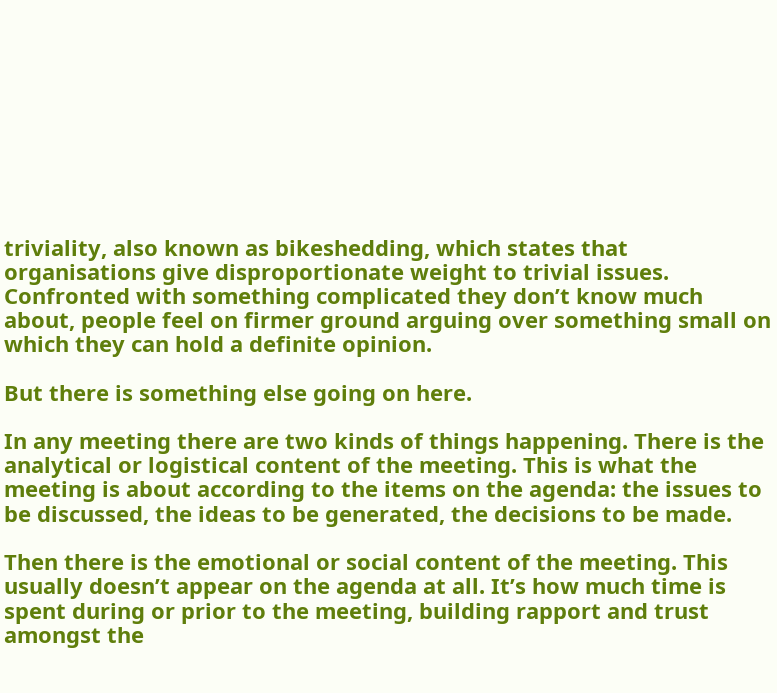triviality, also known as bikeshedding, which states that organisations give disproportionate weight to trivial issues. Confronted with something complicated they don’t know much about, people feel on firmer ground arguing over something small on which they can hold a definite opinion.

But there is something else going on here.

In any meeting there are two kinds of things happening. There is the analytical or logistical content of the meeting. This is what the meeting is about according to the items on the agenda: the issues to be discussed, the ideas to be generated, the decisions to be made.

Then there is the emotional or social content of the meeting. This usually doesn’t appear on the agenda at all. It’s how much time is spent during or prior to the meeting, building rapport and trust amongst the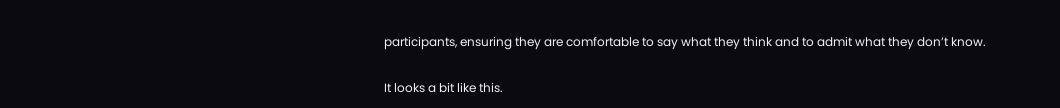participants, ensuring they are comfortable to say what they think and to admit what they don’t know.

It looks a bit like this.